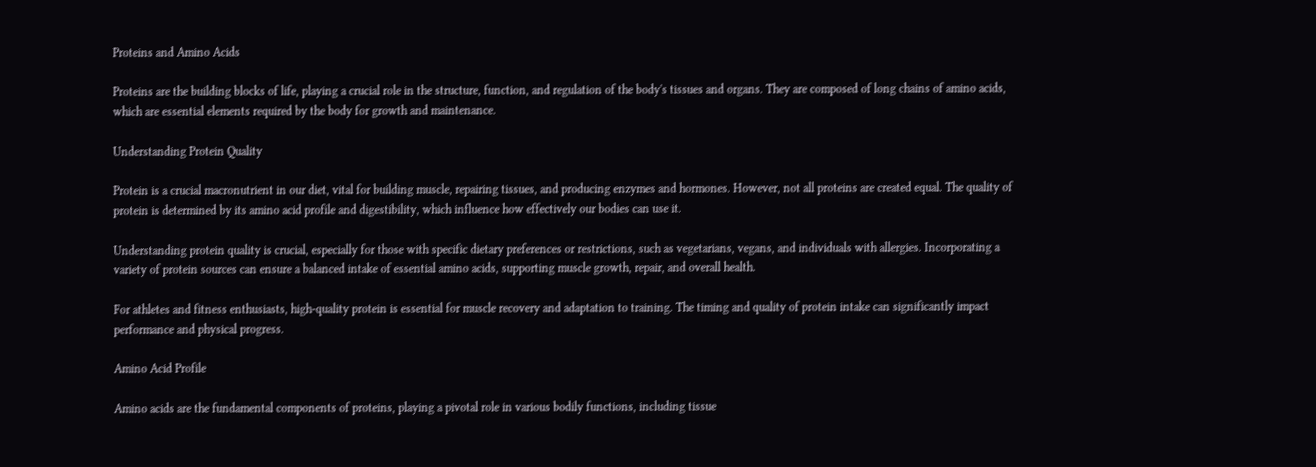Proteins and Amino Acids

Proteins are the building blocks of life, playing a crucial role in the structure, function, and regulation of the body's tissues and organs. They are composed of long chains of amino acids, which are essential elements required by the body for growth and maintenance.

Understanding Protein Quality

Protein is a crucial macronutrient in our diet, vital for building muscle, repairing tissues, and producing enzymes and hormones. However, not all proteins are created equal. The quality of protein is determined by its amino acid profile and digestibility, which influence how effectively our bodies can use it.

Understanding protein quality is crucial, especially for those with specific dietary preferences or restrictions, such as vegetarians, vegans, and individuals with allergies. Incorporating a variety of protein sources can ensure a balanced intake of essential amino acids, supporting muscle growth, repair, and overall health.

For athletes and fitness enthusiasts, high-quality protein is essential for muscle recovery and adaptation to training. The timing and quality of protein intake can significantly impact performance and physical progress.

Amino Acid Profile

Amino acids are the fundamental components of proteins, playing a pivotal role in various bodily functions, including tissue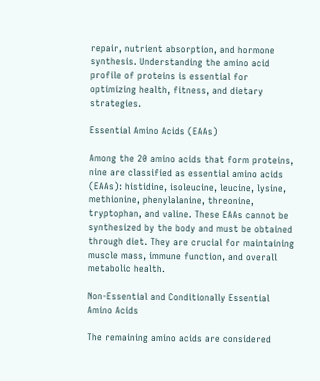repair, nutrient absorption, and hormone synthesis. Understanding the amino acid profile of proteins is essential for optimizing health, fitness, and dietary strategies.

Essential Amino Acids (EAAs)

Among the 20 amino acids that form proteins, nine are classified as essential amino acids (EAAs): histidine, isoleucine, leucine, lysine, methionine, phenylalanine, threonine, tryptophan, and valine. These EAAs cannot be synthesized by the body and must be obtained through diet. They are crucial for maintaining muscle mass, immune function, and overall metabolic health.

Non-Essential and Conditionally Essential Amino Acids

The remaining amino acids are considered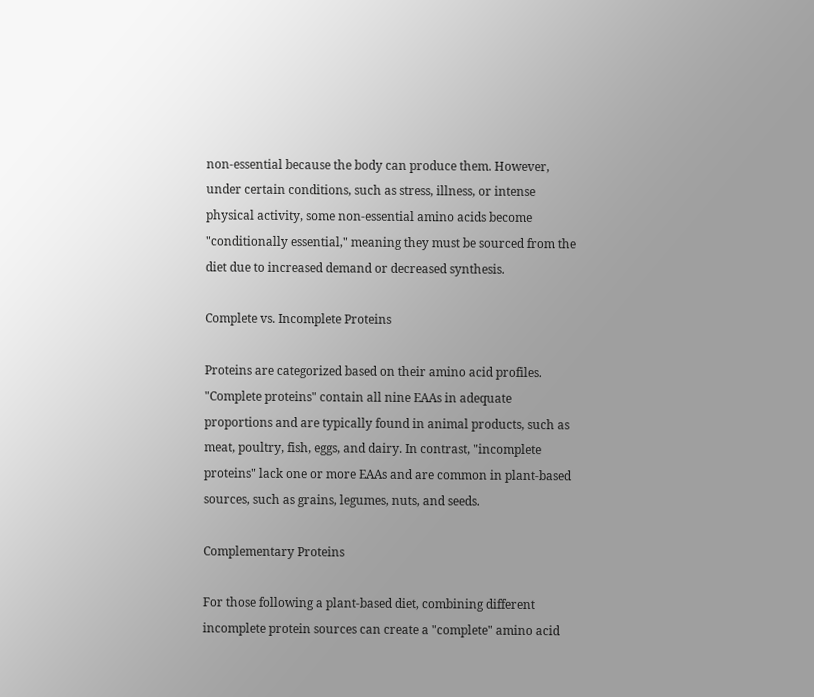non-essential because the body can produce them. However, under certain conditions, such as stress, illness, or intense physical activity, some non-essential amino acids become "conditionally essential," meaning they must be sourced from the diet due to increased demand or decreased synthesis.

Complete vs. Incomplete Proteins

Proteins are categorized based on their amino acid profiles. "Complete proteins" contain all nine EAAs in adequate proportions and are typically found in animal products, such as meat, poultry, fish, eggs, and dairy. In contrast, "incomplete proteins" lack one or more EAAs and are common in plant-based sources, such as grains, legumes, nuts, and seeds.

Complementary Proteins

For those following a plant-based diet, combining different incomplete protein sources can create a "complete" amino acid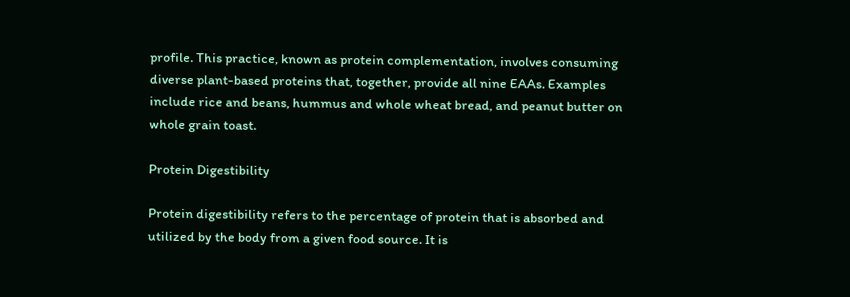profile. This practice, known as protein complementation, involves consuming diverse plant-based proteins that, together, provide all nine EAAs. Examples include rice and beans, hummus and whole wheat bread, and peanut butter on whole grain toast.

Protein Digestibility

Protein digestibility refers to the percentage of protein that is absorbed and utilized by the body from a given food source. It is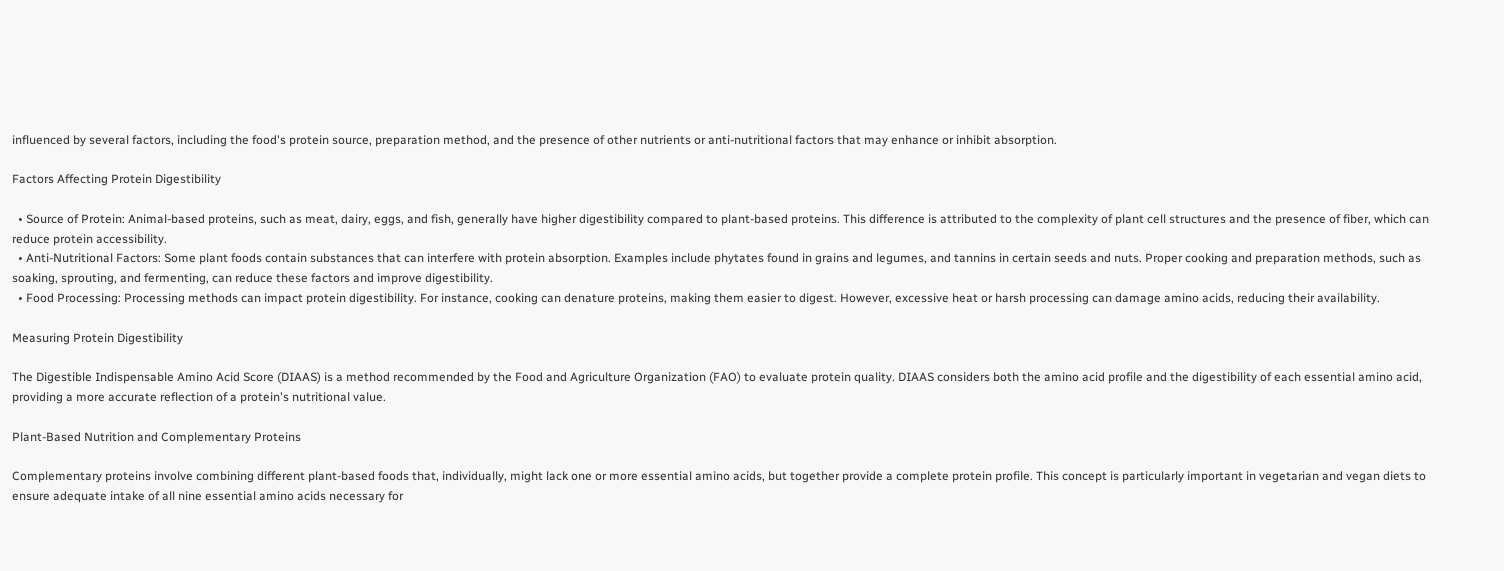influenced by several factors, including the food's protein source, preparation method, and the presence of other nutrients or anti-nutritional factors that may enhance or inhibit absorption.

Factors Affecting Protein Digestibility

  • Source of Protein: Animal-based proteins, such as meat, dairy, eggs, and fish, generally have higher digestibility compared to plant-based proteins. This difference is attributed to the complexity of plant cell structures and the presence of fiber, which can reduce protein accessibility.
  • Anti-Nutritional Factors: Some plant foods contain substances that can interfere with protein absorption. Examples include phytates found in grains and legumes, and tannins in certain seeds and nuts. Proper cooking and preparation methods, such as soaking, sprouting, and fermenting, can reduce these factors and improve digestibility.
  • Food Processing: Processing methods can impact protein digestibility. For instance, cooking can denature proteins, making them easier to digest. However, excessive heat or harsh processing can damage amino acids, reducing their availability.

Measuring Protein Digestibility

The Digestible Indispensable Amino Acid Score (DIAAS) is a method recommended by the Food and Agriculture Organization (FAO) to evaluate protein quality. DIAAS considers both the amino acid profile and the digestibility of each essential amino acid, providing a more accurate reflection of a protein's nutritional value.

Plant-Based Nutrition and Complementary Proteins

Complementary proteins involve combining different plant-based foods that, individually, might lack one or more essential amino acids, but together provide a complete protein profile. This concept is particularly important in vegetarian and vegan diets to ensure adequate intake of all nine essential amino acids necessary for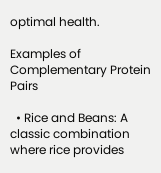optimal health.

Examples of Complementary Protein Pairs

  • Rice and Beans: A classic combination where rice provides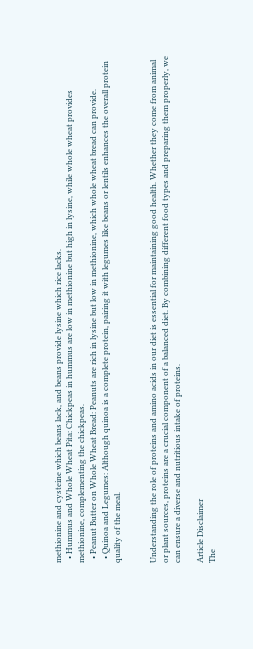methionine and cysteine which beans lack, and beans provide lysine which rice lacks.
  • Hummus and Whole Wheat Pita: Chickpeas in hummus are low in methionine but high in lysine, while whole wheat provides methionine, complementing the chickpeas.
  • Peanut Butter on Whole Wheat Bread: Peanuts are rich in lysine but low in methionine, which whole wheat bread can provide.
  • Quinoa and Legumes: Although quinoa is a complete protein, pairing it with legumes like beans or lentils enhances the overall protein quality of the meal.


Understanding the role of proteins and amino acids in our diet is essential for maintaining good health. Whether they come from animal or plant sources, proteins are a crucial component of a balanced diet. By combining different food types and preparing them properly, we can ensure a diverse and nutritious intake of proteins.

Article Disclaimer
The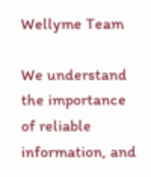Wellyme Team

We understand the importance of reliable information, and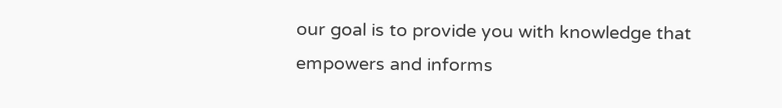our goal is to provide you with knowledge that empowers and informs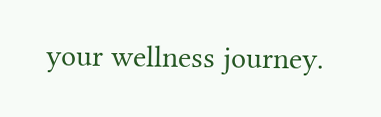your wellness journey.